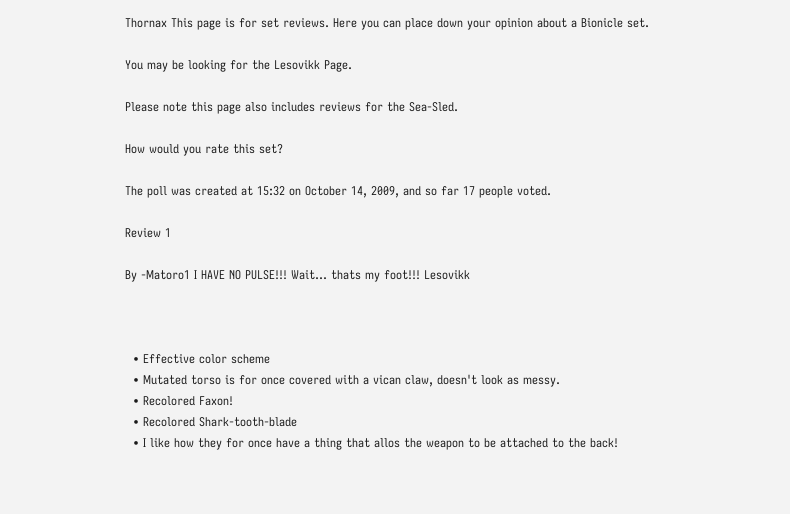Thornax This page is for set reviews. Here you can place down your opinion about a Bionicle set.

You may be looking for the Lesovikk Page.

Please note this page also includes reviews for the Sea-Sled.

How would you rate this set?

The poll was created at 15:32 on October 14, 2009, and so far 17 people voted.

Review 1

By -Matoro1 I HAVE NO PULSE!!! Wait... thats my foot!!! Lesovikk



  • Effective color scheme
  • Mutated torso is for once covered with a vican claw, doesn't look as messy.
  • Recolored Faxon!
  • Recolored Shark-tooth-blade
  • I like how they for once have a thing that allos the weapon to be attached to the back!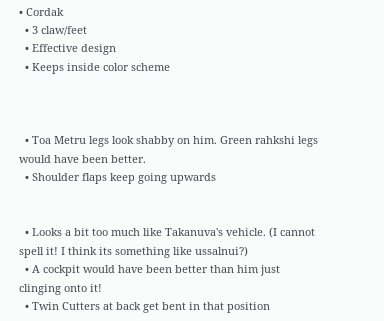• Cordak
  • 3 claw/feet
  • Effective design
  • Keeps inside color scheme



  • Toa Metru legs look shabby on him. Green rahkshi legs would have been better.
  • Shoulder flaps keep going upwards


  • Looks a bit too much like Takanuva's vehicle. (I cannot spell it! I think its something like ussalnui?)
  • A cockpit would have been better than him just clinging onto it!
  • Twin Cutters at back get bent in that position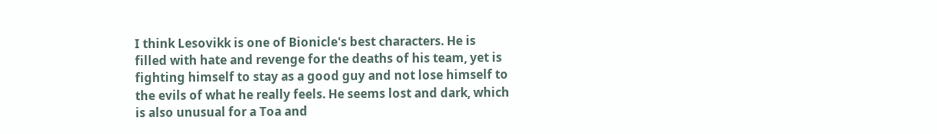I think Lesovikk is one of Bionicle's best characters. He is filled with hate and revenge for the deaths of his team, yet is fighting himself to stay as a good guy and not lose himself to the evils of what he really feels. He seems lost and dark, which is also unusual for a Toa and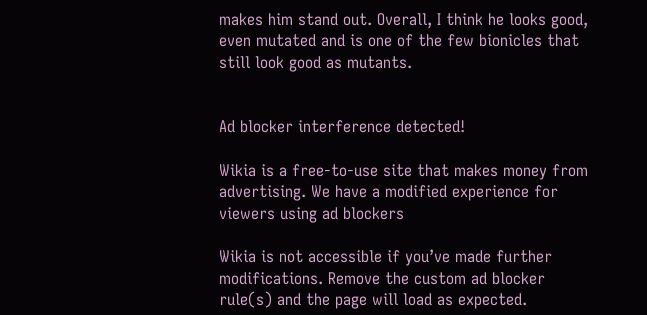makes him stand out. Overall, I think he looks good, even mutated and is one of the few bionicles that still look good as mutants.


Ad blocker interference detected!

Wikia is a free-to-use site that makes money from advertising. We have a modified experience for viewers using ad blockers

Wikia is not accessible if you’ve made further modifications. Remove the custom ad blocker rule(s) and the page will load as expected.